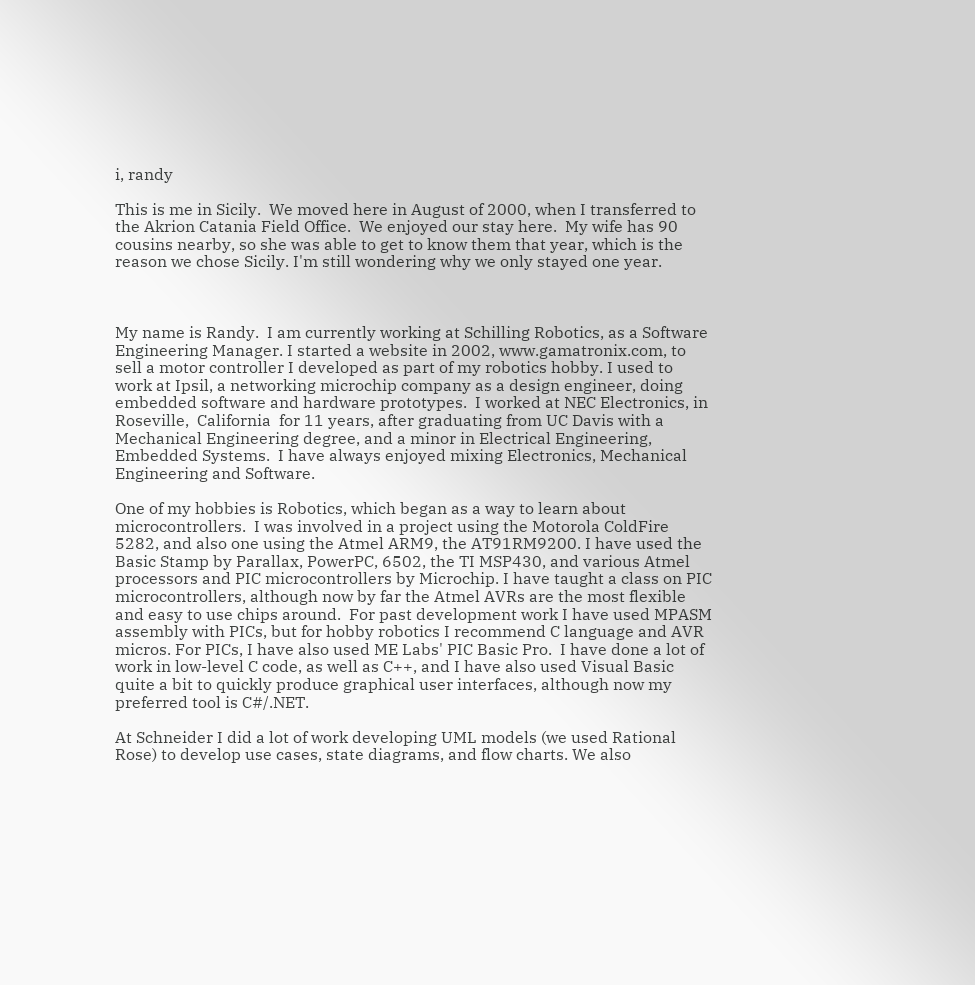i, randy

This is me in Sicily.  We moved here in August of 2000, when I transferred to the Akrion Catania Field Office.  We enjoyed our stay here.  My wife has 90 cousins nearby, so she was able to get to know them that year, which is the reason we chose Sicily. I'm still wondering why we only stayed one year.



My name is Randy.  I am currently working at Schilling Robotics, as a Software Engineering Manager. I started a website in 2002, www.gamatronix.com, to sell a motor controller I developed as part of my robotics hobby. I used to work at Ipsil, a networking microchip company as a design engineer, doing embedded software and hardware prototypes.  I worked at NEC Electronics, in Roseville,  California  for 11 years, after graduating from UC Davis with a Mechanical Engineering degree, and a minor in Electrical Engineering, Embedded Systems.  I have always enjoyed mixing Electronics, Mechanical Engineering and Software.

One of my hobbies is Robotics, which began as a way to learn about microcontrollers.  I was involved in a project using the Motorola ColdFire 5282, and also one using the Atmel ARM9, the AT91RM9200. I have used the Basic Stamp by Parallax, PowerPC, 6502, the TI MSP430, and various Atmel processors and PIC microcontrollers by Microchip. I have taught a class on PIC microcontrollers, although now by far the Atmel AVRs are the most flexible and easy to use chips around.  For past development work I have used MPASM assembly with PICs, but for hobby robotics I recommend C language and AVR micros. For PICs, I have also used ME Labs' PIC Basic Pro.  I have done a lot of work in low-level C code, as well as C++, and I have also used Visual Basic quite a bit to quickly produce graphical user interfaces, although now my preferred tool is C#/.NET.

At Schneider I did a lot of work developing UML models (we used Rational Rose) to develop use cases, state diagrams, and flow charts. We also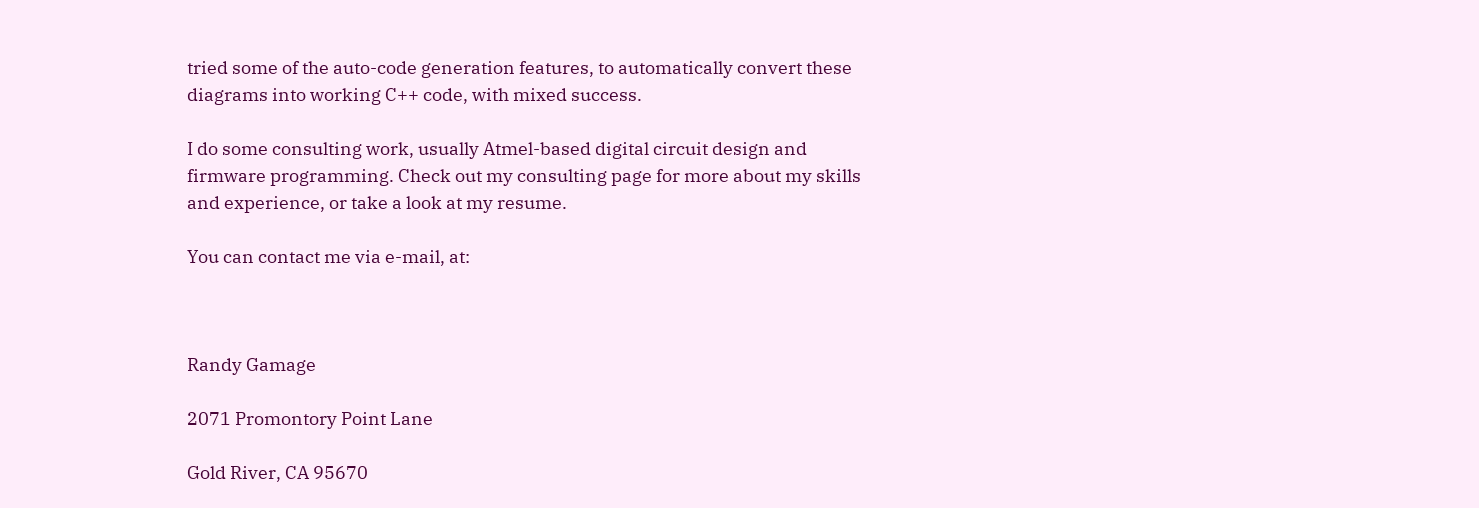tried some of the auto-code generation features, to automatically convert these diagrams into working C++ code, with mixed success.

I do some consulting work, usually Atmel-based digital circuit design and firmware programming. Check out my consulting page for more about my skills and experience, or take a look at my resume.

You can contact me via e-mail, at:



Randy Gamage

2071 Promontory Point Lane

Gold River, CA 95670